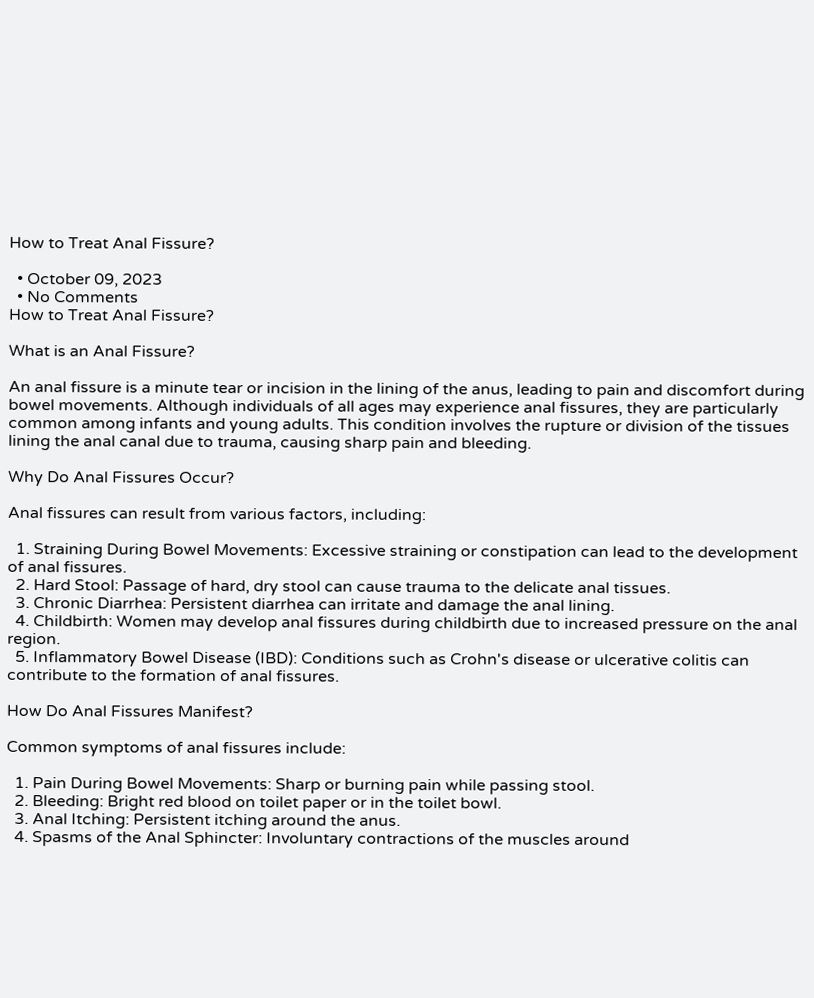How to Treat Anal Fissure?

  • October 09, 2023
  • No Comments
How to Treat Anal Fissure?

What is an Anal Fissure?

An anal fissure is a minute tear or incision in the lining of the anus, leading to pain and discomfort during bowel movements. Although individuals of all ages may experience anal fissures, they are particularly common among infants and young adults. This condition involves the rupture or division of the tissues lining the anal canal due to trauma, causing sharp pain and bleeding.

Why Do Anal Fissures Occur?

Anal fissures can result from various factors, including:

  1. Straining During Bowel Movements: Excessive straining or constipation can lead to the development of anal fissures.
  2. Hard Stool: Passage of hard, dry stool can cause trauma to the delicate anal tissues.
  3. Chronic Diarrhea: Persistent diarrhea can irritate and damage the anal lining.
  4. Childbirth: Women may develop anal fissures during childbirth due to increased pressure on the anal region.
  5. Inflammatory Bowel Disease (IBD): Conditions such as Crohn's disease or ulcerative colitis can contribute to the formation of anal fissures.

How Do Anal Fissures Manifest?

Common symptoms of anal fissures include:

  1. Pain During Bowel Movements: Sharp or burning pain while passing stool.
  2. Bleeding: Bright red blood on toilet paper or in the toilet bowl.
  3. Anal Itching: Persistent itching around the anus.
  4. Spasms of the Anal Sphincter: Involuntary contractions of the muscles around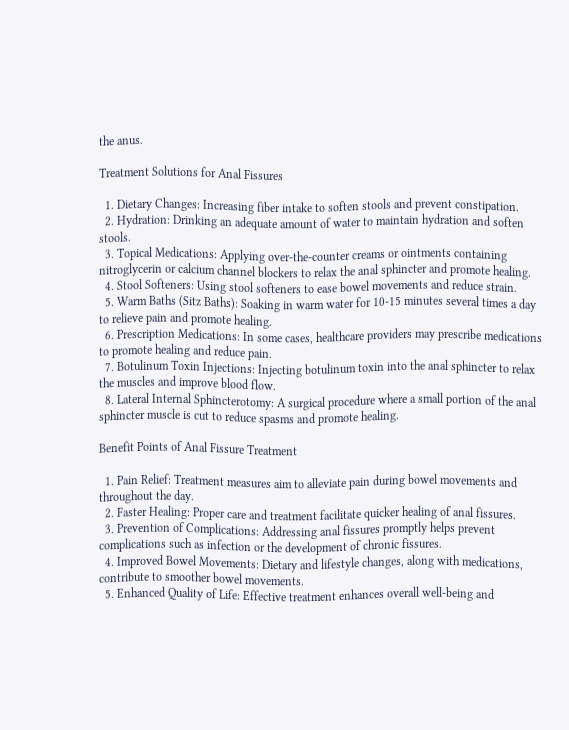the anus.

Treatment Solutions for Anal Fissures

  1. Dietary Changes: Increasing fiber intake to soften stools and prevent constipation.
  2. Hydration: Drinking an adequate amount of water to maintain hydration and soften stools.
  3. Topical Medications: Applying over-the-counter creams or ointments containing nitroglycerin or calcium channel blockers to relax the anal sphincter and promote healing.
  4. Stool Softeners: Using stool softeners to ease bowel movements and reduce strain.
  5. Warm Baths (Sitz Baths): Soaking in warm water for 10-15 minutes several times a day to relieve pain and promote healing.
  6. Prescription Medications: In some cases, healthcare providers may prescribe medications to promote healing and reduce pain.
  7. Botulinum Toxin Injections: Injecting botulinum toxin into the anal sphincter to relax the muscles and improve blood flow.
  8. Lateral Internal Sphincterotomy: A surgical procedure where a small portion of the anal sphincter muscle is cut to reduce spasms and promote healing.

Benefit Points of Anal Fissure Treatment

  1. Pain Relief: Treatment measures aim to alleviate pain during bowel movements and throughout the day.
  2. Faster Healing: Proper care and treatment facilitate quicker healing of anal fissures.
  3. Prevention of Complications: Addressing anal fissures promptly helps prevent complications such as infection or the development of chronic fissures.
  4. Improved Bowel Movements: Dietary and lifestyle changes, along with medications, contribute to smoother bowel movements.
  5. Enhanced Quality of Life: Effective treatment enhances overall well-being and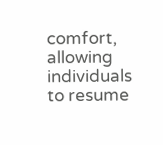comfort, allowing individuals to resume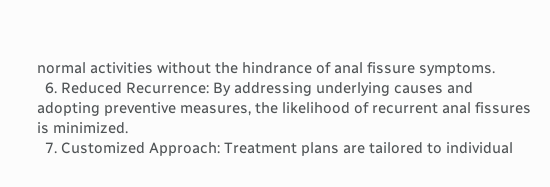normal activities without the hindrance of anal fissure symptoms.
  6. Reduced Recurrence: By addressing underlying causes and adopting preventive measures, the likelihood of recurrent anal fissures is minimized.
  7. Customized Approach: Treatment plans are tailored to individual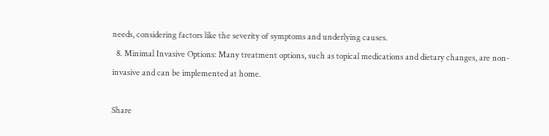needs, considering factors like the severity of symptoms and underlying causes.
  8. Minimal Invasive Options: Many treatment options, such as topical medications and dietary changes, are non-invasive and can be implemented at home.

Share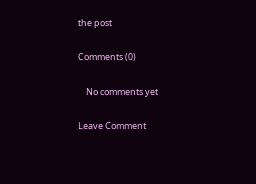the post

Comments (0)

    No comments yet

Leave Comment